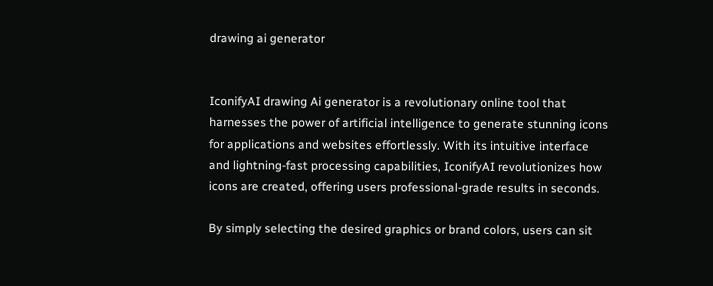drawing ai generator


IconifyAI drawing Ai generator is a revolutionary online tool that harnesses the power of artificial intelligence to generate stunning icons for applications and websites effortlessly. With its intuitive interface and lightning-fast processing capabilities, IconifyAI revolutionizes how icons are created, offering users professional-grade results in seconds.

By simply selecting the desired graphics or brand colors, users can sit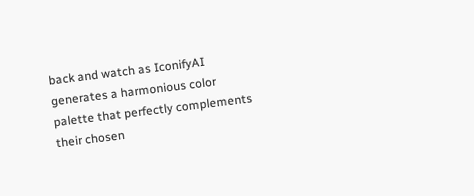back and watch as IconifyAI generates a harmonious color palette that perfectly complements their chosen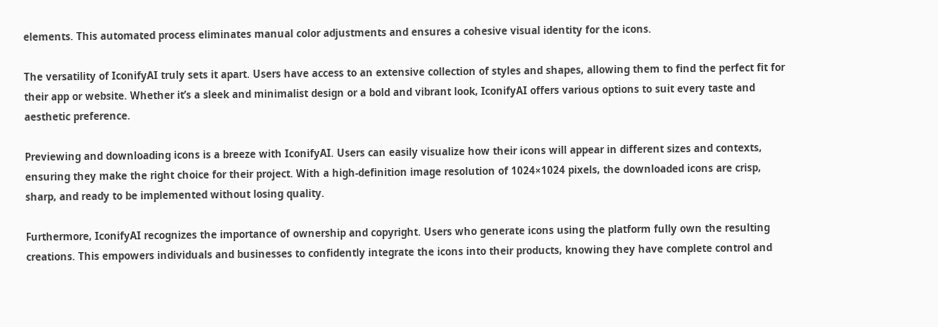elements. This automated process eliminates manual color adjustments and ensures a cohesive visual identity for the icons.

The versatility of IconifyAI truly sets it apart. Users have access to an extensive collection of styles and shapes, allowing them to find the perfect fit for their app or website. Whether it’s a sleek and minimalist design or a bold and vibrant look, IconifyAI offers various options to suit every taste and aesthetic preference.

Previewing and downloading icons is a breeze with IconifyAI. Users can easily visualize how their icons will appear in different sizes and contexts, ensuring they make the right choice for their project. With a high-definition image resolution of 1024×1024 pixels, the downloaded icons are crisp, sharp, and ready to be implemented without losing quality.

Furthermore, IconifyAI recognizes the importance of ownership and copyright. Users who generate icons using the platform fully own the resulting creations. This empowers individuals and businesses to confidently integrate the icons into their products, knowing they have complete control and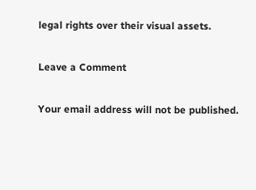legal rights over their visual assets.

Leave a Comment

Your email address will not be published.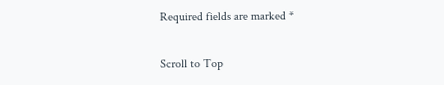Required fields are marked *

Scroll to Top